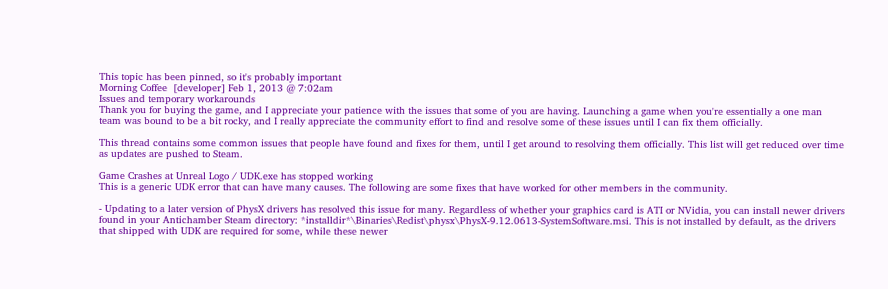This topic has been pinned, so it's probably important
Morning Coffee  [developer] Feb 1, 2013 @ 7:02am
Issues and temporary workarounds
Thank you for buying the game, and I appreciate your patience with the issues that some of you are having. Launching a game when you're essentially a one man team was bound to be a bit rocky, and I really appreciate the community effort to find and resolve some of these issues until I can fix them officially.

This thread contains some common issues that people have found and fixes for them, until I get around to resolving them officially. This list will get reduced over time as updates are pushed to Steam.

Game Crashes at Unreal Logo / UDK.exe has stopped working
This is a generic UDK error that can have many causes. The following are some fixes that have worked for other members in the community.

- Updating to a later version of PhysX drivers has resolved this issue for many. Regardless of whether your graphics card is ATI or NVidia, you can install newer drivers found in your Antichamber Steam directory: *installdir*\Binaries\Redist\physx\PhysX-9.12.0613-SystemSoftware.msi. This is not installed by default, as the drivers that shipped with UDK are required for some, while these newer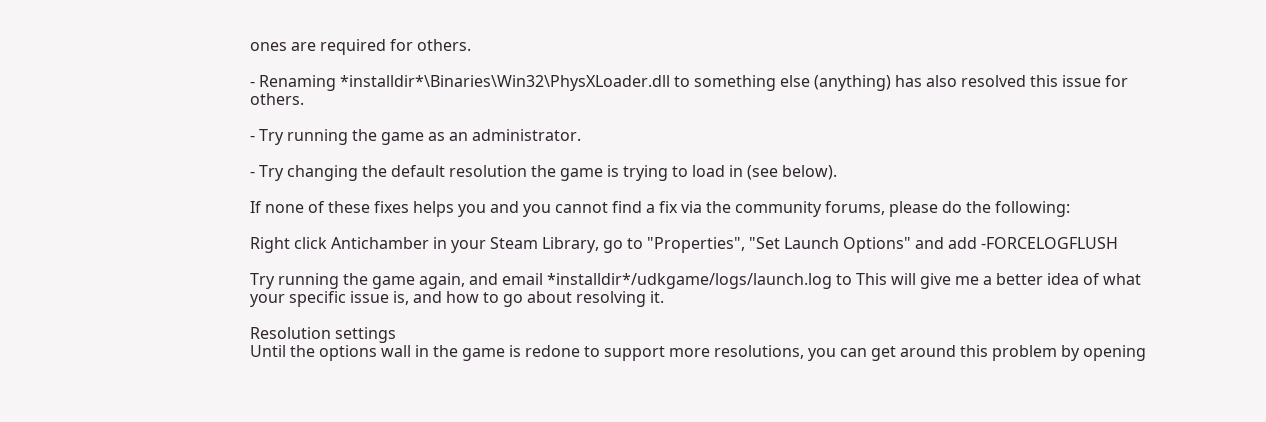ones are required for others.

- Renaming *installdir*\Binaries\Win32\PhysXLoader.dll to something else (anything) has also resolved this issue for others.

- Try running the game as an administrator.

- Try changing the default resolution the game is trying to load in (see below).

If none of these fixes helps you and you cannot find a fix via the community forums, please do the following:

Right click Antichamber in your Steam Library, go to "Properties", "Set Launch Options" and add -FORCELOGFLUSH

Try running the game again, and email *installdir*/udkgame/logs/launch.log to This will give me a better idea of what your specific issue is, and how to go about resolving it.

Resolution settings
Until the options wall in the game is redone to support more resolutions, you can get around this problem by opening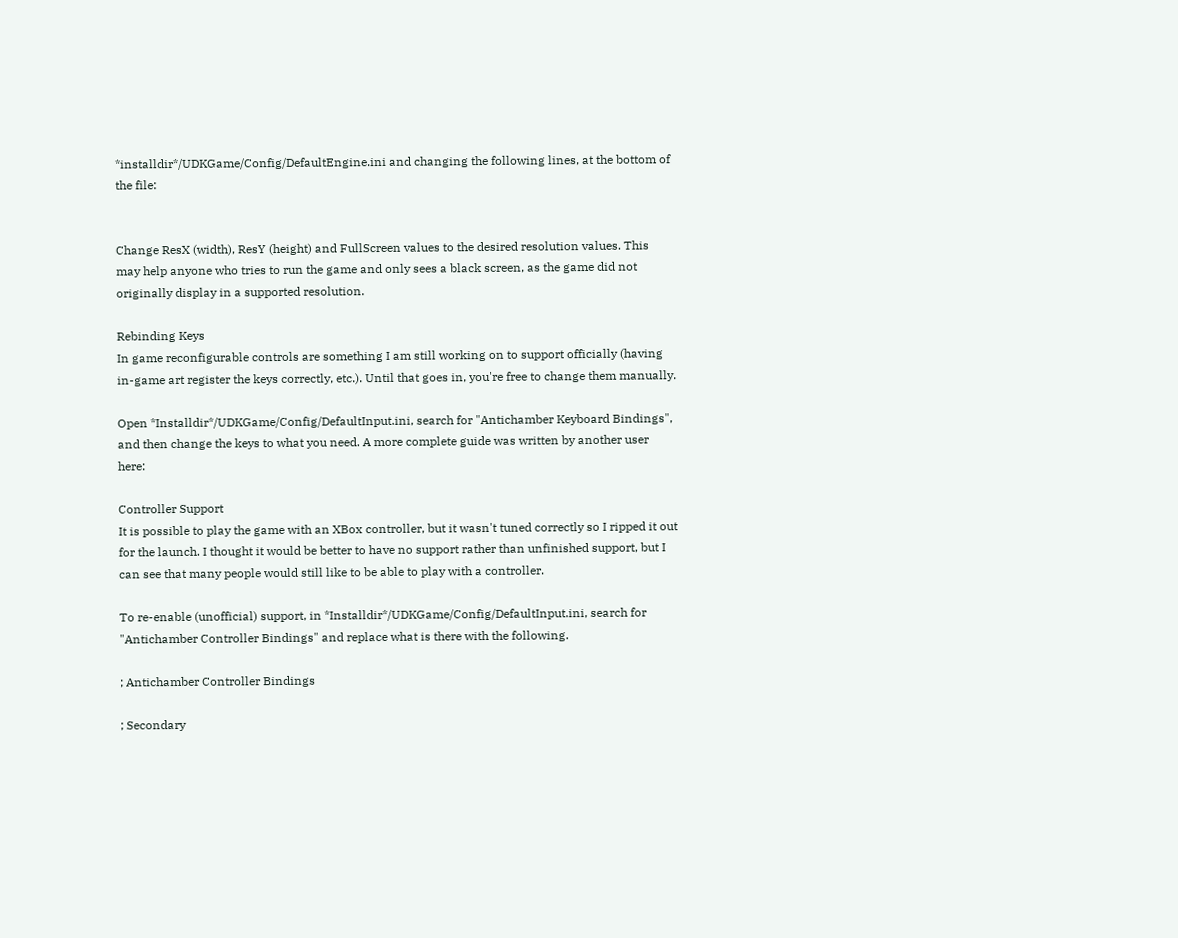*installdir*/UDKGame/Config/DefaultEngine.ini and changing the following lines, at the bottom of the file:


Change ResX (width), ResY (height) and FullScreen values to the desired resolution values. This may help anyone who tries to run the game and only sees a black screen, as the game did not originally display in a supported resolution.

Rebinding Keys
In game reconfigurable controls are something I am still working on to support officially (having in-game art register the keys correctly, etc.). Until that goes in, you're free to change them manually.

Open *Installdir*/UDKGame/Config/DefaultInput.ini, search for "Antichamber Keyboard Bindings", and then change the keys to what you need. A more complete guide was written by another user here:

Controller Support
It is possible to play the game with an XBox controller, but it wasn't tuned correctly so I ripped it out for the launch. I thought it would be better to have no support rather than unfinished support, but I can see that many people would still like to be able to play with a controller.

To re-enable (unofficial) support, in *Installdir*/UDKGame/Config/DefaultInput.ini, search for "Antichamber Controller Bindings" and replace what is there with the following.

; Antichamber Controller Bindings

; Secondary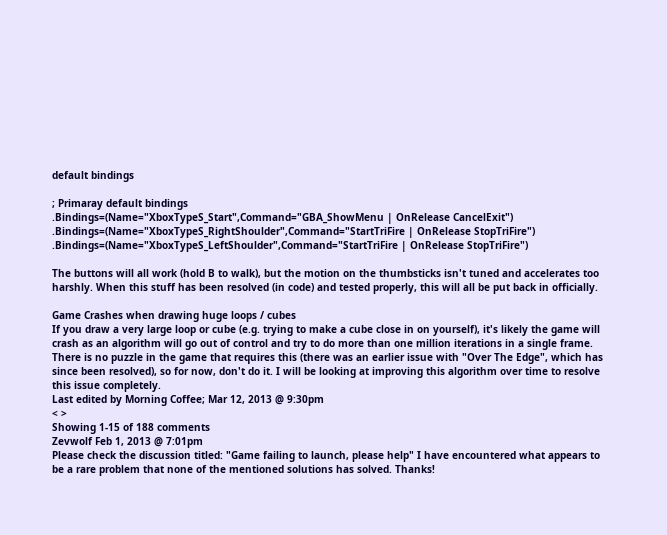default bindings

; Primaray default bindings
.Bindings=(Name="XboxTypeS_Start",Command="GBA_ShowMenu | OnRelease CancelExit")
.Bindings=(Name="XboxTypeS_RightShoulder",Command="StartTriFire | OnRelease StopTriFire")
.Bindings=(Name="XboxTypeS_LeftShoulder",Command="StartTriFire | OnRelease StopTriFire")

The buttons will all work (hold B to walk), but the motion on the thumbsticks isn't tuned and accelerates too harshly. When this stuff has been resolved (in code) and tested properly, this will all be put back in officially.

Game Crashes when drawing huge loops / cubes
If you draw a very large loop or cube (e.g. trying to make a cube close in on yourself), it's likely the game will crash as an algorithm will go out of control and try to do more than one million iterations in a single frame. There is no puzzle in the game that requires this (there was an earlier issue with "Over The Edge", which has since been resolved), so for now, don't do it. I will be looking at improving this algorithm over time to resolve this issue completely.
Last edited by Morning Coffee; Mar 12, 2013 @ 9:30pm
< >
Showing 1-15 of 188 comments
Zevwolf Feb 1, 2013 @ 7:01pm
Please check the discussion titled: "Game failing to launch, please help" I have encountered what appears to be a rare problem that none of the mentioned solutions has solved. Thanks!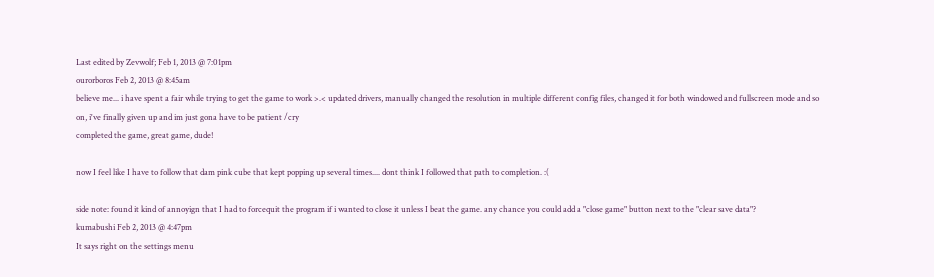Last edited by Zevwolf; Feb 1, 2013 @ 7:01pm
ourorboros Feb 2, 2013 @ 8:45am
believe me... i have spent a fair while trying to get the game to work >.< updated drivers, manually changed the resolution in multiple different config files, changed it for both windowed and fullscreen mode and so on, i've finally given up and im just gona have to be patient /cry
completed the game, great game, dude!

now I feel like I have to follow that dam pink cube that kept popping up several times.... dont think I followed that path to completion. :(

side note: found it kind of annoyign that I had to forcequit the program if i wanted to close it unless I beat the game. any chance you could add a "close game" button next to the "clear save data"?
kumabushi Feb 2, 2013 @ 4:47pm
It says right on the settings menu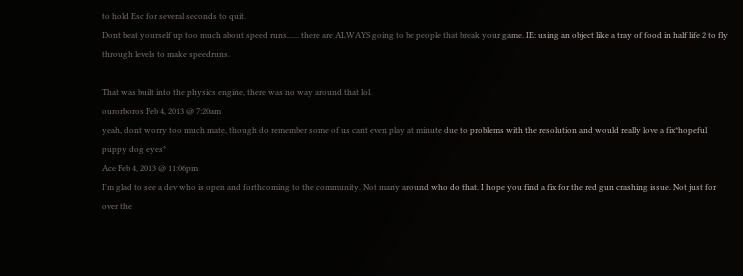to hold Esc for several seconds to quit.
Dont beat yourself up too much about speed runs...... there are ALWAYS going to be people that break your game. IE: using an object like a tray of food in half life 2 to fly through levels to make speedruns.

That was built into the physics engine, there was no way around that lol.
ourorboros Feb 4, 2013 @ 7:20am
yeah, dont worry too much mate, though do remember some of us cant even play at minute due to problems with the resolution and would really love a fix*hopeful puppy dog eyes*
Ace Feb 4, 2013 @ 11:06pm
I'm glad to see a dev who is open and forthcoming to the community. Not many around who do that. I hope you find a fix for the red gun crashing issue. Not just for over the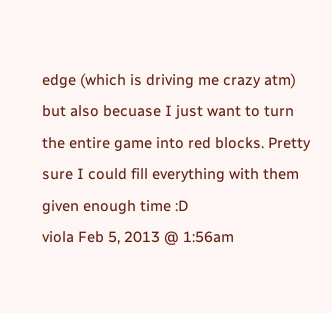edge (which is driving me crazy atm) but also becuase I just want to turn the entire game into red blocks. Pretty sure I could fill everything with them given enough time :D
viola Feb 5, 2013 @ 1:56am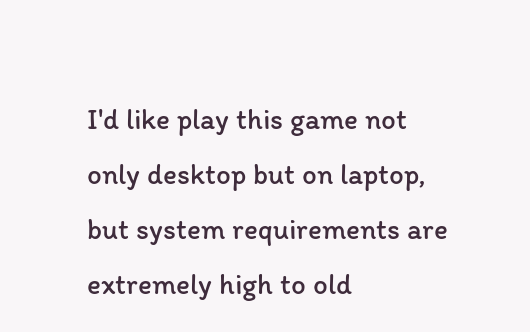I'd like play this game not only desktop but on laptop, but system requirements are extremely high to old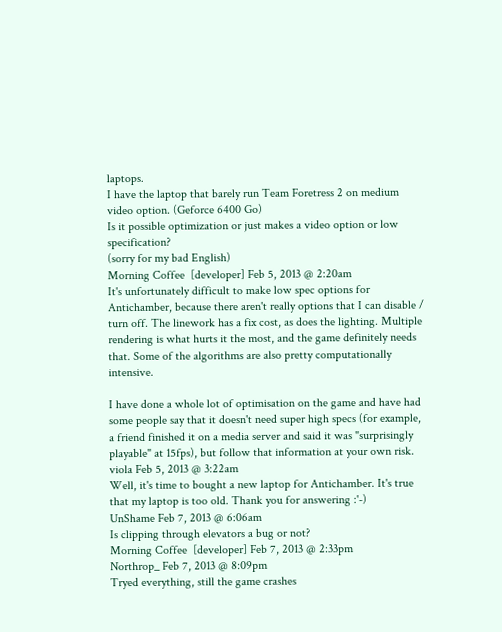laptops.
I have the laptop that barely run Team Foretress 2 on medium video option. (Geforce 6400 Go)
Is it possible optimization or just makes a video option or low specification?
(sorry for my bad English)
Morning Coffee  [developer] Feb 5, 2013 @ 2:20am
It's unfortunately difficult to make low spec options for Antichamber, because there aren't really options that I can disable / turn off. The linework has a fix cost, as does the lighting. Multiple rendering is what hurts it the most, and the game definitely needs that. Some of the algorithms are also pretty computationally intensive.

I have done a whole lot of optimisation on the game and have had some people say that it doesn't need super high specs (for example, a friend finished it on a media server and said it was "surprisingly playable" at 15fps), but follow that information at your own risk.
viola Feb 5, 2013 @ 3:22am
Well, it's time to bought a new laptop for Antichamber. It's true that my laptop is too old. Thank you for answering :'-)
UnShame Feb 7, 2013 @ 6:06am
Is clipping through elevators a bug or not?
Morning Coffee  [developer] Feb 7, 2013 @ 2:33pm
Northrop_ Feb 7, 2013 @ 8:09pm
Tryed everything, still the game crashes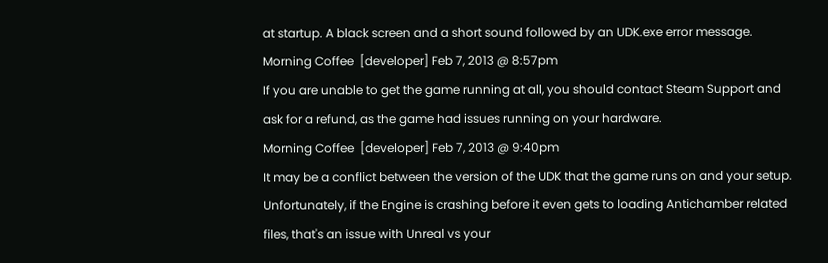at startup. A black screen and a short sound followed by an UDK.exe error message.
Morning Coffee  [developer] Feb 7, 2013 @ 8:57pm
If you are unable to get the game running at all, you should contact Steam Support and ask for a refund, as the game had issues running on your hardware.
Morning Coffee  [developer] Feb 7, 2013 @ 9:40pm
It may be a conflict between the version of the UDK that the game runs on and your setup. Unfortunately, if the Engine is crashing before it even gets to loading Antichamber related files, that's an issue with Unreal vs your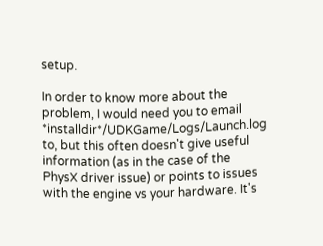setup.

In order to know more about the problem, I would need you to email *installdir*/UDKGame/Logs/Launch.log to, but this often doesn't give useful information (as in the case of the PhysX driver issue) or points to issues with the engine vs your hardware. It's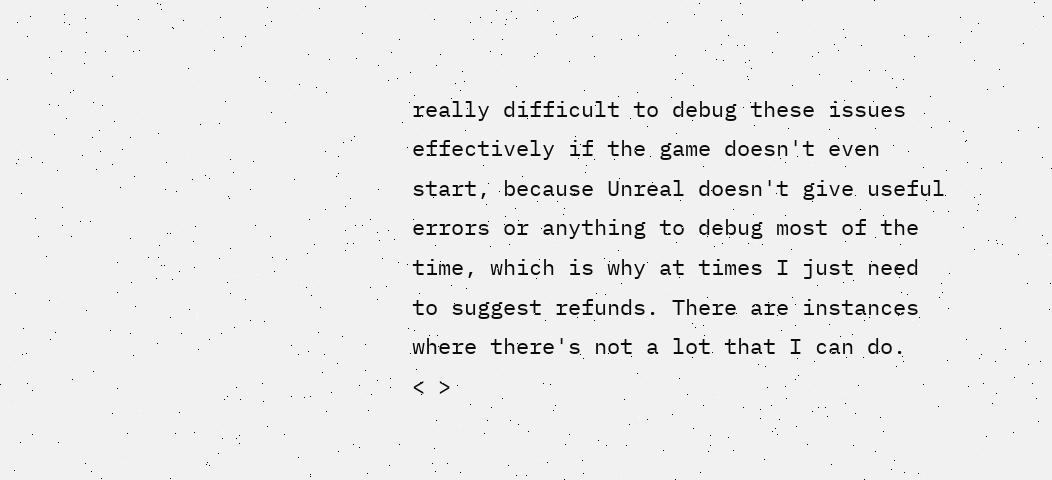really difficult to debug these issues effectively if the game doesn't even start, because Unreal doesn't give useful errors or anything to debug most of the time, which is why at times I just need to suggest refunds. There are instances where there's not a lot that I can do.
< >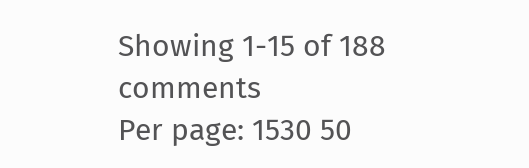Showing 1-15 of 188 comments
Per page: 1530 50